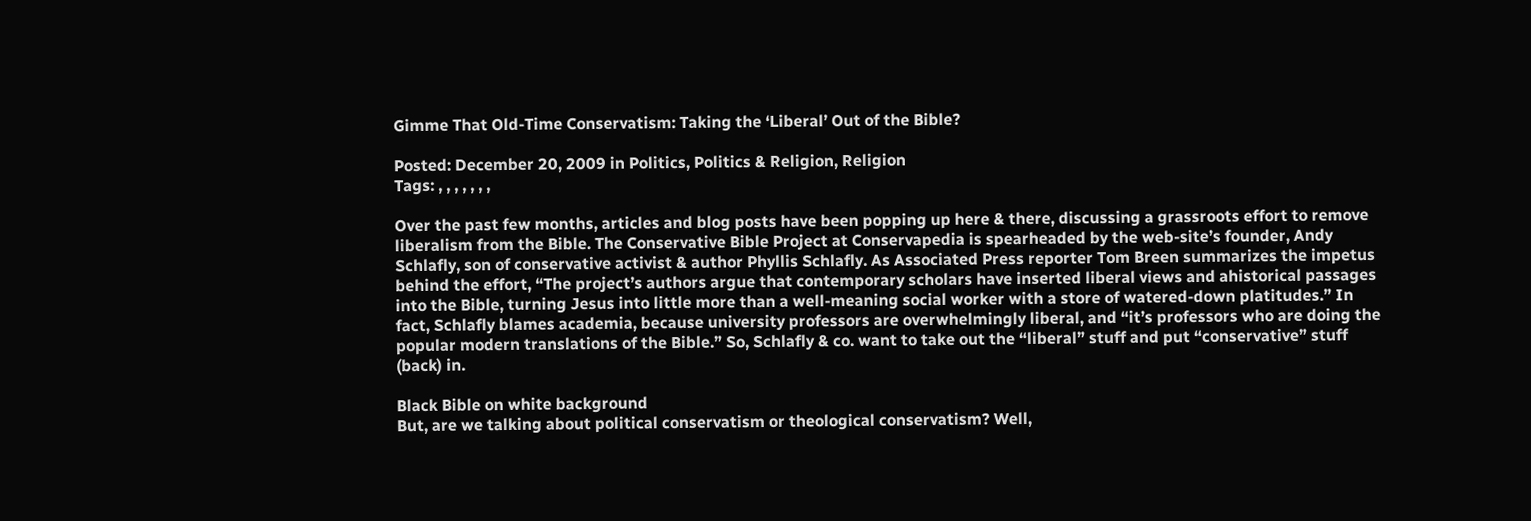Gimme That Old-Time Conservatism: Taking the ‘Liberal’ Out of the Bible?

Posted: December 20, 2009 in Politics, Politics & Religion, Religion
Tags: , , , , , , ,

Over the past few months, articles and blog posts have been popping up here & there, discussing a grassroots effort to remove liberalism from the Bible. The Conservative Bible Project at Conservapedia is spearheaded by the web-site’s founder, Andy Schlafly, son of conservative activist & author Phyllis Schlafly. As Associated Press reporter Tom Breen summarizes the impetus behind the effort, “The project’s authors argue that contemporary scholars have inserted liberal views and ahistorical passages into the Bible, turning Jesus into little more than a well-meaning social worker with a store of watered-down platitudes.” In fact, Schlafly blames academia, because university professors are overwhelmingly liberal, and “it’s professors who are doing the popular modern translations of the Bible.” So, Schlafly & co. want to take out the “liberal” stuff and put “conservative” stuff (back) in.

Black Bible on white background
But, are we talking about political conservatism or theological conservatism? Well,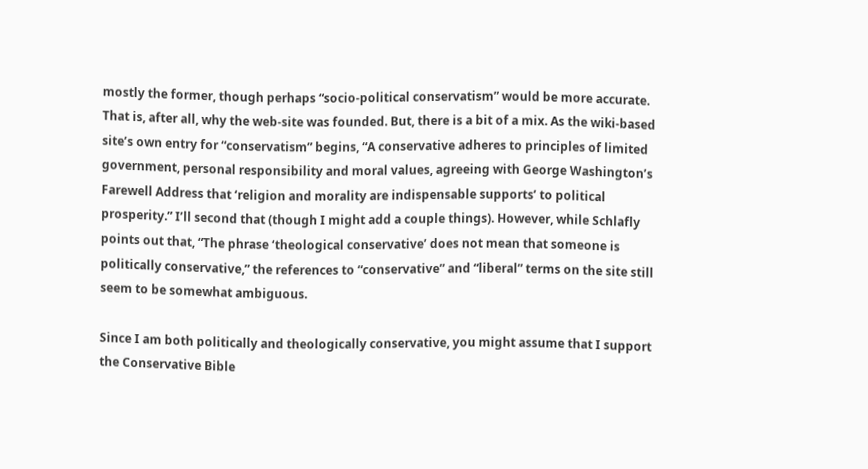mostly the former, though perhaps “socio-political conservatism” would be more accurate. That is, after all, why the web-site was founded. But, there is a bit of a mix. As the wiki-based site’s own entry for “conservatism” begins, “A conservative adheres to principles of limited government, personal responsibility and moral values, agreeing with George Washington’s Farewell Address that ‘religion and morality are indispensable supports’ to political prosperity.” I’ll second that (though I might add a couple things). However, while Schlafly points out that, “The phrase ‘theological conservative’ does not mean that someone is politically conservative,” the references to “conservative” and “liberal” terms on the site still seem to be somewhat ambiguous.

Since I am both politically and theologically conservative, you might assume that I support the Conservative Bible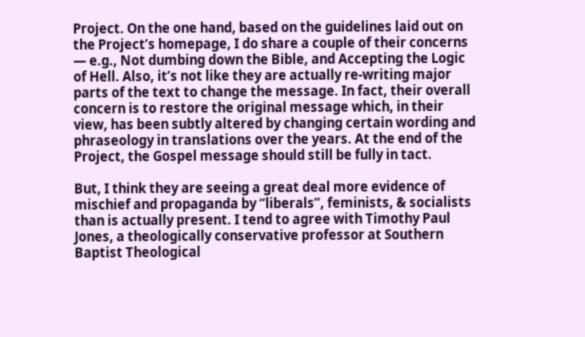Project. On the one hand, based on the guidelines laid out on the Project’s homepage, I do share a couple of their concerns — e.g., Not dumbing down the Bible, and Accepting the Logic of Hell. Also, it’s not like they are actually re-writing major parts of the text to change the message. In fact, their overall concern is to restore the original message which, in their view, has been subtly altered by changing certain wording and phraseology in translations over the years. At the end of the Project, the Gospel message should still be fully in tact.

But, I think they are seeing a great deal more evidence of mischief and propaganda by “liberals”, feminists, & socialists than is actually present. I tend to agree with Timothy Paul Jones, a theologically conservative professor at Southern Baptist Theological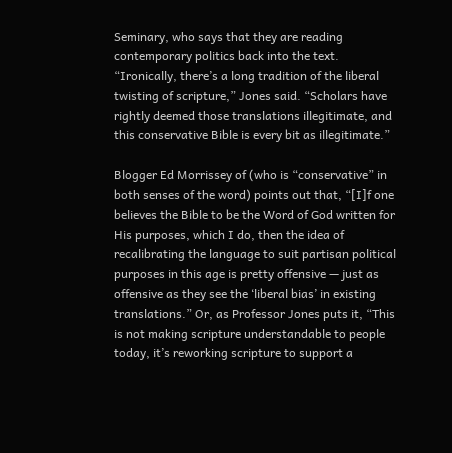Seminary, who says that they are reading contemporary politics back into the text. “Ironically, there’s a long tradition of the liberal twisting of scripture,” Jones said. “Scholars have rightly deemed those translations illegitimate, and this conservative Bible is every bit as illegitimate.”

Blogger Ed Morrissey of (who is “conservative” in both senses of the word) points out that, “[I]f one believes the Bible to be the Word of God written for His purposes, which I do, then the idea of recalibrating the language to suit partisan political purposes in this age is pretty offensive — just as offensive as they see the ‘liberal bias’ in existing translations.” Or, as Professor Jones puts it, “This is not making scripture understandable to people today, it’s reworking scripture to support a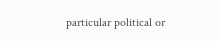particular political or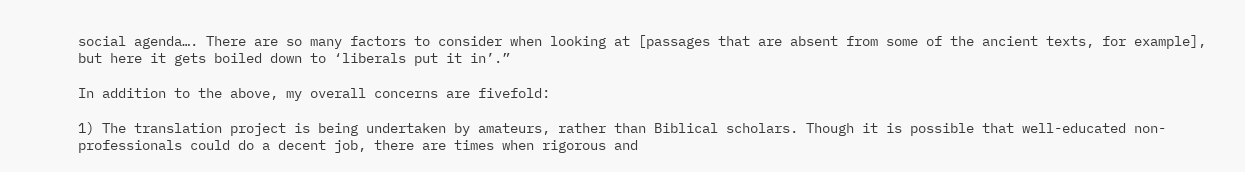social agenda…. There are so many factors to consider when looking at [passages that are absent from some of the ancient texts, for example], but here it gets boiled down to ‘liberals put it in’.”

In addition to the above, my overall concerns are fivefold:

1) The translation project is being undertaken by amateurs, rather than Biblical scholars. Though it is possible that well-educated non-professionals could do a decent job, there are times when rigorous and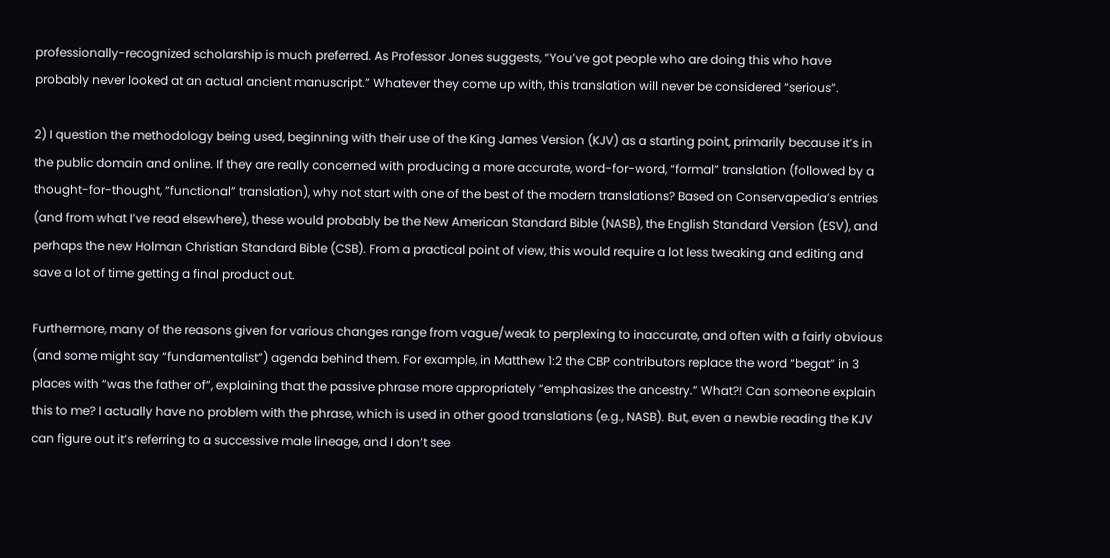professionally-recognized scholarship is much preferred. As Professor Jones suggests, “You’ve got people who are doing this who have probably never looked at an actual ancient manuscript.” Whatever they come up with, this translation will never be considered “serious”.

2) I question the methodology being used, beginning with their use of the King James Version (KJV) as a starting point, primarily because it’s in the public domain and online. If they are really concerned with producing a more accurate, word-for-word, “formal” translation (followed by a thought-for-thought, “functional” translation), why not start with one of the best of the modern translations? Based on Conservapedia’s entries (and from what I’ve read elsewhere), these would probably be the New American Standard Bible (NASB), the English Standard Version (ESV), and perhaps the new Holman Christian Standard Bible (CSB). From a practical point of view, this would require a lot less tweaking and editing and save a lot of time getting a final product out.

Furthermore, many of the reasons given for various changes range from vague/weak to perplexing to inaccurate, and often with a fairly obvious (and some might say “fundamentalist”) agenda behind them. For example, in Matthew 1:2 the CBP contributors replace the word “begat” in 3 places with “was the father of”, explaining that the passive phrase more appropriately “emphasizes the ancestry.” What?! Can someone explain this to me? I actually have no problem with the phrase, which is used in other good translations (e.g., NASB). But, even a newbie reading the KJV can figure out it’s referring to a successive male lineage, and I don’t see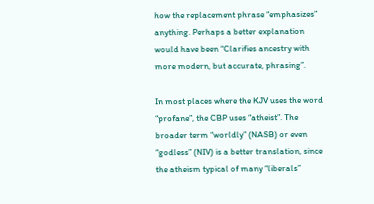how the replacement phrase “emphasizes” anything. Perhaps a better explanation would have been “Clarifies ancestry with more modern, but accurate, phrasing”.

In most places where the KJV uses the word “profane”, the CBP uses “atheist”. The broader term “worldly” (NASB) or even “godless” (NIV) is a better translation, since the atheism typical of many “liberals”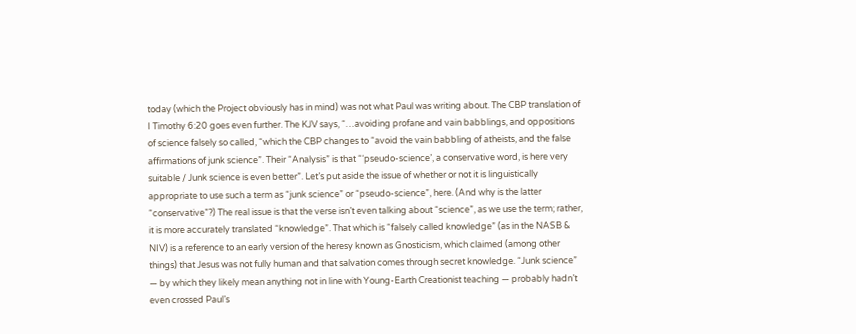today (which the Project obviously has in mind) was not what Paul was writing about. The CBP translation of I Timothy 6:20 goes even further. The KJV says, “…avoiding profane and vain babblings, and oppositions of science falsely so called, “which the CBP changes to “avoid the vain babbling of atheists, and the false affirmations of junk science”. Their “Analysis” is that “‘pseudo-science’, a conservative word, is here very suitable / Junk science is even better”. Let’s put aside the issue of whether or not it is linguistically appropriate to use such a term as “junk science” or “pseudo-science”, here. (And why is the latter “conservative”?) The real issue is that the verse isn’t even talking about “science”, as we use the term; rather, it is more accurately translated “knowledge”. That which is “falsely called knowledge” (as in the NASB & NIV) is a reference to an early version of the heresy known as Gnosticism, which claimed (among other things) that Jesus was not fully human and that salvation comes through secret knowledge. “Junk science” — by which they likely mean anything not in line with Young-Earth Creationist teaching — probably hadn’t even crossed Paul’s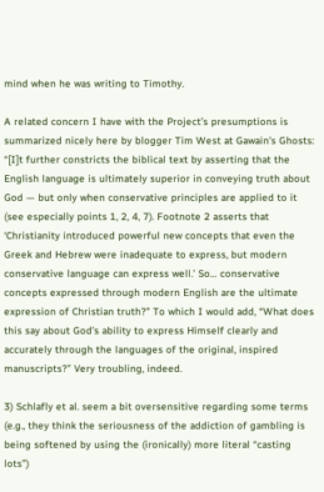mind when he was writing to Timothy.

A related concern I have with the Project’s presumptions is summarized nicely here by blogger Tim West at Gawain’s Ghosts: “[I]t further constricts the biblical text by asserting that the English language is ultimately superior in conveying truth about God — but only when conservative principles are applied to it (see especially points 1, 2, 4, 7). Footnote 2 asserts that ‘Christianity introduced powerful new concepts that even the Greek and Hebrew were inadequate to express, but modern conservative language can express well.’ So… conservative concepts expressed through modern English are the ultimate expression of Christian truth?” To which I would add, “What does this say about God’s ability to express Himself clearly and accurately through the languages of the original, inspired manuscripts?” Very troubling, indeed.

3) Schlafly et al. seem a bit oversensitive regarding some terms (e.g., they think the seriousness of the addiction of gambling is being softened by using the (ironically) more literal “casting lots”)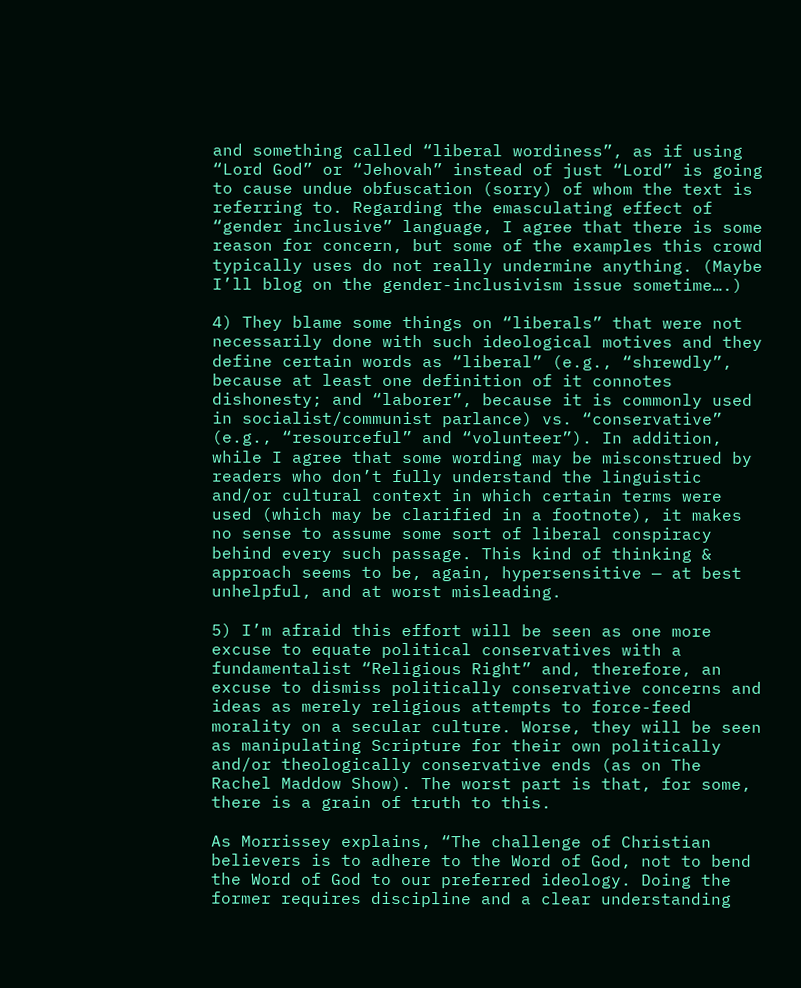and something called “liberal wordiness”, as if using “Lord God” or “Jehovah” instead of just “Lord” is going to cause undue obfuscation (sorry) of whom the text is referring to. Regarding the emasculating effect of “gender inclusive” language, I agree that there is some reason for concern, but some of the examples this crowd typically uses do not really undermine anything. (Maybe I’ll blog on the gender-inclusivism issue sometime….)

4) They blame some things on “liberals” that were not necessarily done with such ideological motives and they define certain words as “liberal” (e.g., “shrewdly”, because at least one definition of it connotes dishonesty; and “laborer”, because it is commonly used in socialist/communist parlance) vs. “conservative” (e.g., “resourceful” and “volunteer”). In addition, while I agree that some wording may be misconstrued by readers who don’t fully understand the linguistic and/or cultural context in which certain terms were used (which may be clarified in a footnote), it makes no sense to assume some sort of liberal conspiracy behind every such passage. This kind of thinking & approach seems to be, again, hypersensitive — at best unhelpful, and at worst misleading.

5) I’m afraid this effort will be seen as one more excuse to equate political conservatives with a fundamentalist “Religious Right” and, therefore, an excuse to dismiss politically conservative concerns and ideas as merely religious attempts to force-feed morality on a secular culture. Worse, they will be seen as manipulating Scripture for their own politically and/or theologically conservative ends (as on The Rachel Maddow Show). The worst part is that, for some, there is a grain of truth to this.

As Morrissey explains, “The challenge of Christian believers is to adhere to the Word of God, not to bend the Word of God to our preferred ideology. Doing the former requires discipline and a clear understanding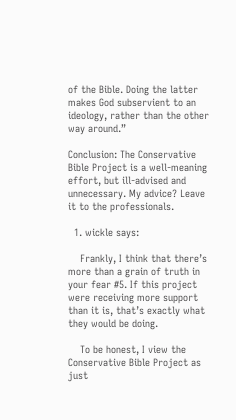of the Bible. Doing the latter makes God subservient to an ideology, rather than the other way around.”

Conclusion: The Conservative Bible Project is a well-meaning effort, but ill-advised and unnecessary. My advice? Leave it to the professionals.

  1. wickle says:

    Frankly, I think that there’s more than a grain of truth in your fear #5. If this project were receiving more support than it is, that’s exactly what they would be doing.

    To be honest, I view the Conservative Bible Project as just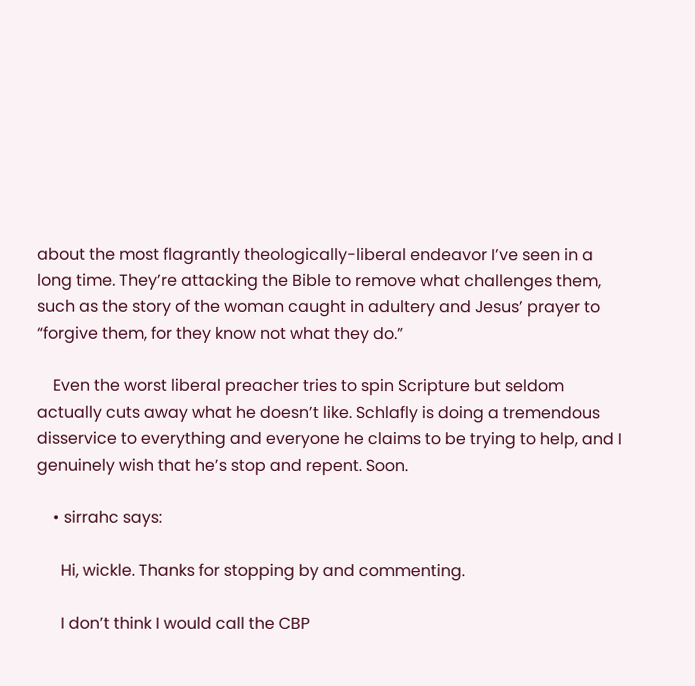about the most flagrantly theologically-liberal endeavor I’ve seen in a long time. They’re attacking the Bible to remove what challenges them, such as the story of the woman caught in adultery and Jesus’ prayer to “forgive them, for they know not what they do.”

    Even the worst liberal preacher tries to spin Scripture but seldom actually cuts away what he doesn’t like. Schlafly is doing a tremendous disservice to everything and everyone he claims to be trying to help, and I genuinely wish that he’s stop and repent. Soon.

    • sirrahc says:

      Hi, wickle. Thanks for stopping by and commenting.

      I don’t think I would call the CBP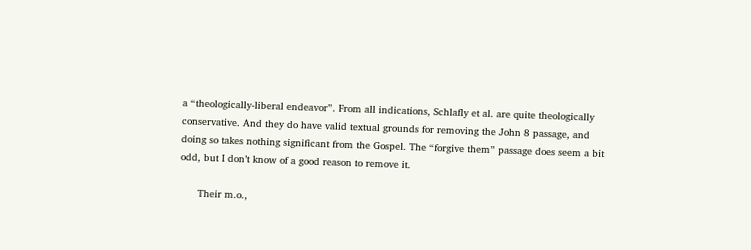a “theologically-liberal endeavor”. From all indications, Schlafly et al. are quite theologically conservative. And they do have valid textual grounds for removing the John 8 passage, and doing so takes nothing significant from the Gospel. The “forgive them” passage does seem a bit odd, but I don’t know of a good reason to remove it.

      Their m.o.,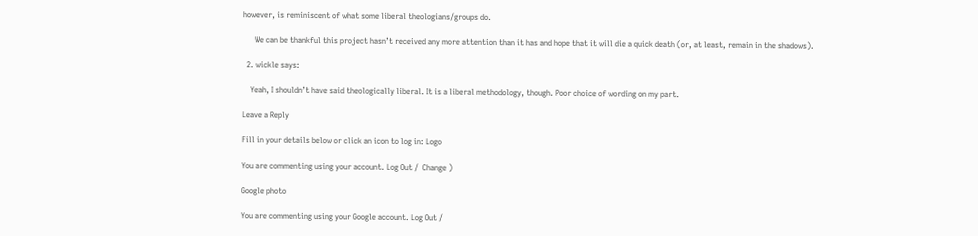however, is reminiscent of what some liberal theologians/groups do.

      We can be thankful this project hasn’t received any more attention than it has and hope that it will die a quick death (or, at least, remain in the shadows).

  2. wickle says:

    Yeah, I shouldn’t have said theologically liberal. It is a liberal methodology, though. Poor choice of wording on my part.

Leave a Reply

Fill in your details below or click an icon to log in: Logo

You are commenting using your account. Log Out /  Change )

Google photo

You are commenting using your Google account. Log Out /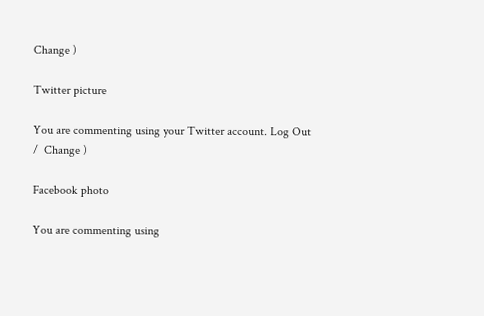Change )

Twitter picture

You are commenting using your Twitter account. Log Out /  Change )

Facebook photo

You are commenting using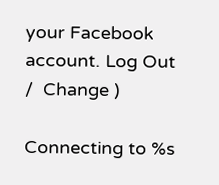your Facebook account. Log Out /  Change )

Connecting to %s